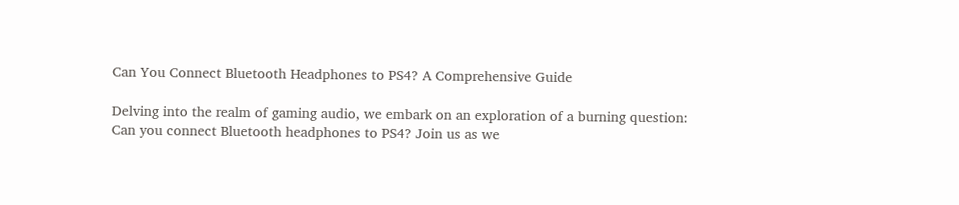Can You Connect Bluetooth Headphones to PS4? A Comprehensive Guide

Delving into the realm of gaming audio, we embark on an exploration of a burning question: Can you connect Bluetooth headphones to PS4? Join us as we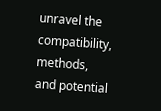unravel the compatibility, methods, and potential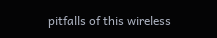pitfalls of this wireless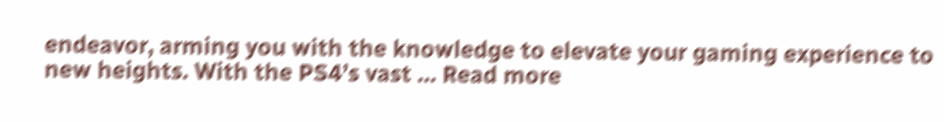endeavor, arming you with the knowledge to elevate your gaming experience to new heights. With the PS4’s vast … Read more